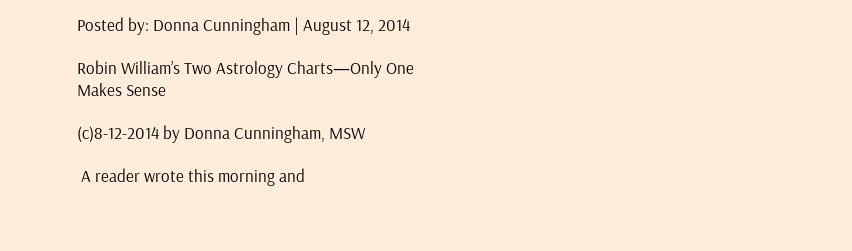Posted by: Donna Cunningham | August 12, 2014

Robin William’s Two Astrology Charts—Only One Makes Sense

(c)8-12-2014 by Donna Cunningham, MSW

 A reader wrote this morning and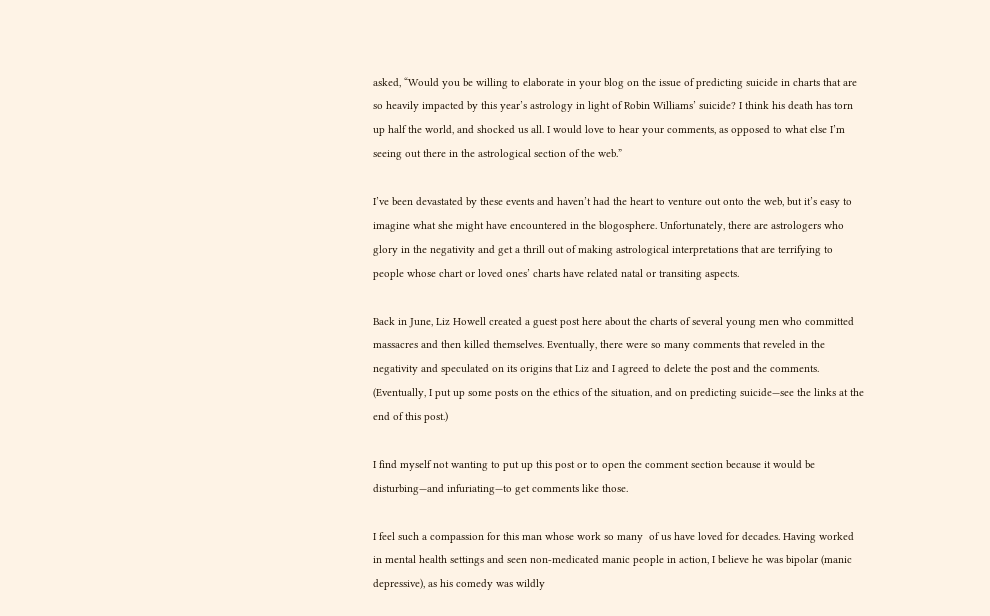asked, “Would you be willing to elaborate in your blog on the issue of predicting suicide in charts that are so heavily impacted by this year’s astrology in light of Robin Williams’ suicide? I think his death has torn up half the world, and shocked us all. I would love to hear your comments, as opposed to what else I’m seeing out there in the astrological section of the web.”

I’ve been devastated by these events and haven’t had the heart to venture out onto the web, but it’s easy to imagine what she might have encountered in the blogosphere. Unfortunately, there are astrologers who glory in the negativity and get a thrill out of making astrological interpretations that are terrifying to people whose chart or loved ones’ charts have related natal or transiting aspects.

Back in June, Liz Howell created a guest post here about the charts of several young men who committed massacres and then killed themselves. Eventually, there were so many comments that reveled in the negativity and speculated on its origins that Liz and I agreed to delete the post and the comments. (Eventually, I put up some posts on the ethics of the situation, and on predicting suicide—see the links at the end of this post.)

I find myself not wanting to put up this post or to open the comment section because it would be disturbing—and infuriating—to get comments like those.

I feel such a compassion for this man whose work so many  of us have loved for decades. Having worked in mental health settings and seen non-medicated manic people in action, I believe he was bipolar (manic depressive), as his comedy was wildly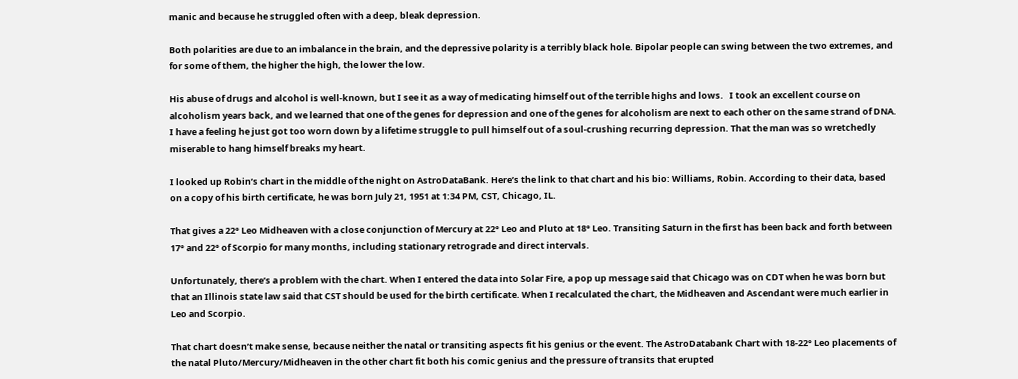manic and because he struggled often with a deep, bleak depression.

Both polarities are due to an imbalance in the brain, and the depressive polarity is a terribly black hole. Bipolar people can swing between the two extremes, and for some of them, the higher the high, the lower the low.

His abuse of drugs and alcohol is well-known, but I see it as a way of medicating himself out of the terrible highs and lows.   I took an excellent course on alcoholism years back, and we learned that one of the genes for depression and one of the genes for alcoholism are next to each other on the same strand of DNA. I have a feeling he just got too worn down by a lifetime struggle to pull himself out of a soul-crushing recurring depression. That the man was so wretchedly miserable to hang himself breaks my heart.

I looked up Robin’s chart in the middle of the night on AstroDataBank. Here’s the link to that chart and his bio: Williams, Robin. According to their data, based on a copy of his birth certificate, he was born July 21, 1951 at 1:34 PM, CST, Chicago, IL.

That gives a 22° Leo Midheaven with a close conjunction of Mercury at 22° Leo and Pluto at 18° Leo. Transiting Saturn in the first has been back and forth between 17° and 22° of Scorpio for many months, including stationary retrograde and direct intervals.

Unfortunately, there’s a problem with the chart. When I entered the data into Solar Fire, a pop up message said that Chicago was on CDT when he was born but that an Illinois state law said that CST should be used for the birth certificate. When I recalculated the chart, the Midheaven and Ascendant were much earlier in Leo and Scorpio.

That chart doesn’t make sense, because neither the natal or transiting aspects fit his genius or the event. The AstroDatabank Chart with 18-22° Leo placements of the natal Pluto/Mercury/Midheaven in the other chart fit both his comic genius and the pressure of transits that erupted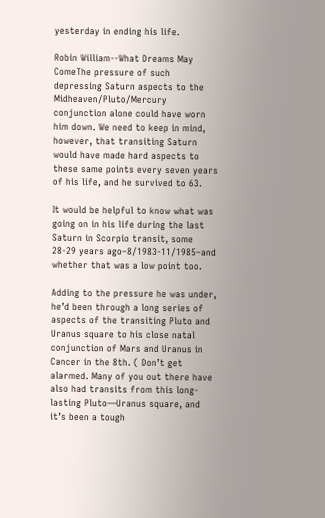yesterday in ending his life.

Robin William--What Dreams May ComeThe pressure of such depressing Saturn aspects to the Midheaven/Pluto/Mercury conjunction alone could have worn him down. We need to keep in mind, however, that transiting Saturn would have made hard aspects to these same points every seven years of his life, and he survived to 63.

It would be helpful to know what was going on in his life during the last Saturn in Scorpio transit, some 28-29 years ago–8/1983-11/1985–and whether that was a low point too.

Adding to the pressure he was under, he’d been through a long series of aspects of the transiting Pluto and Uranus square to his close natal conjunction of Mars and Uranus in Cancer in the 8th. ( Don’t get alarmed. Many of you out there have also had transits from this long-lasting Pluto—Uranus square, and it’s been a tough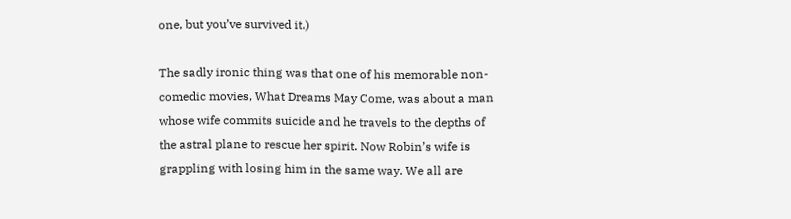one, but you’ve survived it.)

The sadly ironic thing was that one of his memorable non-comedic movies, What Dreams May Come, was about a man whose wife commits suicide and he travels to the depths of the astral plane to rescue her spirit. Now Robin’s wife is grappling with losing him in the same way. We all are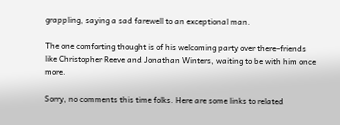grappling, saying a sad farewell to an exceptional man.

The one comforting thought is of his welcoming party over there–friends like Christopher Reeve and Jonathan Winters, waiting to be with him once more.

Sorry, no comments this time folks. Here are some links to related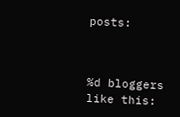posts:



%d bloggers like this: